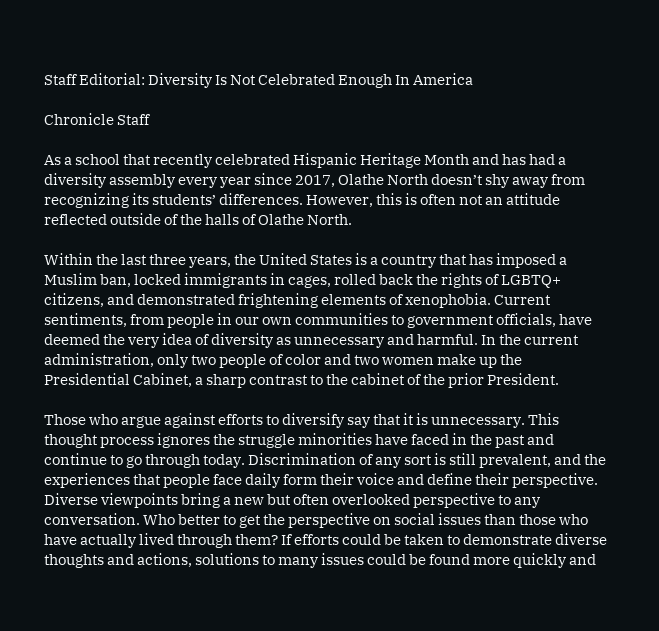Staff Editorial: Diversity Is Not Celebrated Enough In America

Chronicle Staff

As a school that recently celebrated Hispanic Heritage Month and has had a diversity assembly every year since 2017, Olathe North doesn’t shy away from recognizing its students’ differences. However, this is often not an attitude reflected outside of the halls of Olathe North.

Within the last three years, the United States is a country that has imposed a Muslim ban, locked immigrants in cages, rolled back the rights of LGBTQ+ citizens, and demonstrated frightening elements of xenophobia. Current sentiments, from people in our own communities to government officials, have deemed the very idea of diversity as unnecessary and harmful. In the current administration, only two people of color and two women make up the Presidential Cabinet, a sharp contrast to the cabinet of the prior President.

Those who argue against efforts to diversify say that it is unnecessary. This thought process ignores the struggle minorities have faced in the past and continue to go through today. Discrimination of any sort is still prevalent, and the experiences that people face daily form their voice and define their perspective. Diverse viewpoints bring a new but often overlooked perspective to any conversation. Who better to get the perspective on social issues than those who have actually lived through them? If efforts could be taken to demonstrate diverse thoughts and actions, solutions to many issues could be found more quickly and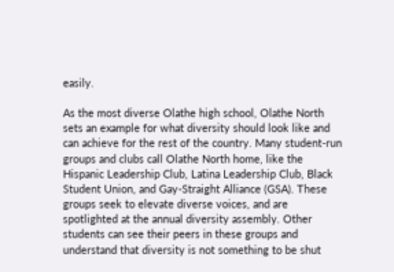easily.

As the most diverse Olathe high school, Olathe North sets an example for what diversity should look like and can achieve for the rest of the country. Many student-run groups and clubs call Olathe North home, like the Hispanic Leadership Club, Latina Leadership Club, Black Student Union, and Gay-Straight Alliance (GSA). These groups seek to elevate diverse voices, and are spotlighted at the annual diversity assembly. Other students can see their peers in these groups and understand that diversity is not something to be shut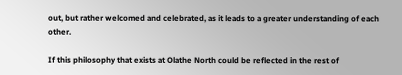out, but rather welcomed and celebrated, as it leads to a greater understanding of each other.

If this philosophy that exists at Olathe North could be reflected in the rest of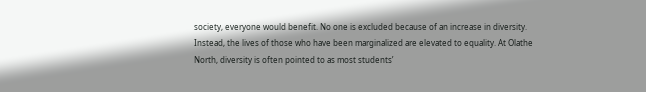society, everyone would benefit. No one is excluded because of an increase in diversity. Instead, the lives of those who have been marginalized are elevated to equality. At Olathe North, diversity is often pointed to as most students’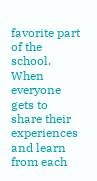favorite part of the school. When everyone gets to share their experiences and learn from each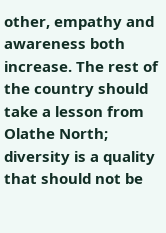other, empathy and awareness both increase. The rest of the country should take a lesson from Olathe North; diversity is a quality that should not be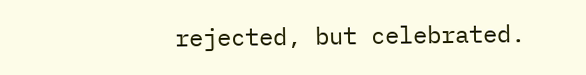rejected, but celebrated.